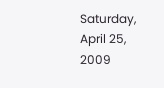Saturday, April 25, 2009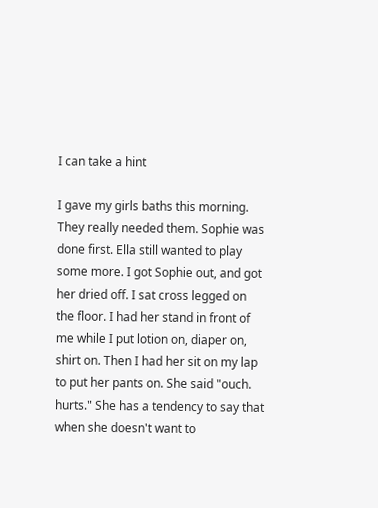I can take a hint

I gave my girls baths this morning. They really needed them. Sophie was done first. Ella still wanted to play some more. I got Sophie out, and got her dried off. I sat cross legged on the floor. I had her stand in front of me while I put lotion on, diaper on, shirt on. Then I had her sit on my lap to put her pants on. She said "ouch. hurts." She has a tendency to say that when she doesn't want to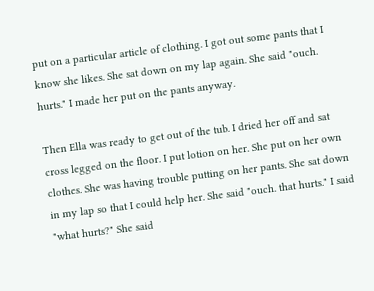put on a particular article of clothing. I got out some pants that I know she likes. She sat down on my lap again. She said "ouch. hurts." I made her put on the pants anyway.

Then Ella was ready to get out of the tub. I dried her off and sat cross legged on the floor. I put lotion on her. She put on her own clothes. She was having trouble putting on her pants. She sat down in my lap so that I could help her. She said "ouch. that hurts." I said "what hurts?" She said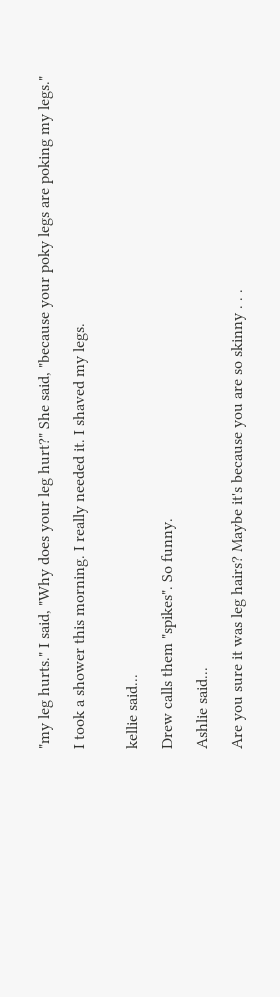"my leg hurts." I said, "Why does your leg hurt?" She said, "because your poky legs are poking my legs."

I took a shower this morning. I really needed it. I shaved my legs.


kellie said...

Drew calls them "spikes". So funny.

Ashlie said...

Are you sure it was leg hairs? Maybe it's because you are so skinny . . .